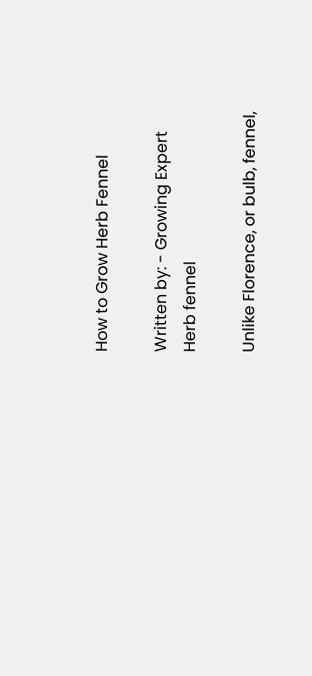How to Grow Herb Fennel

Written by: - Growing Expert
Herb fennel

Unlike Florence, or bulb, fennel,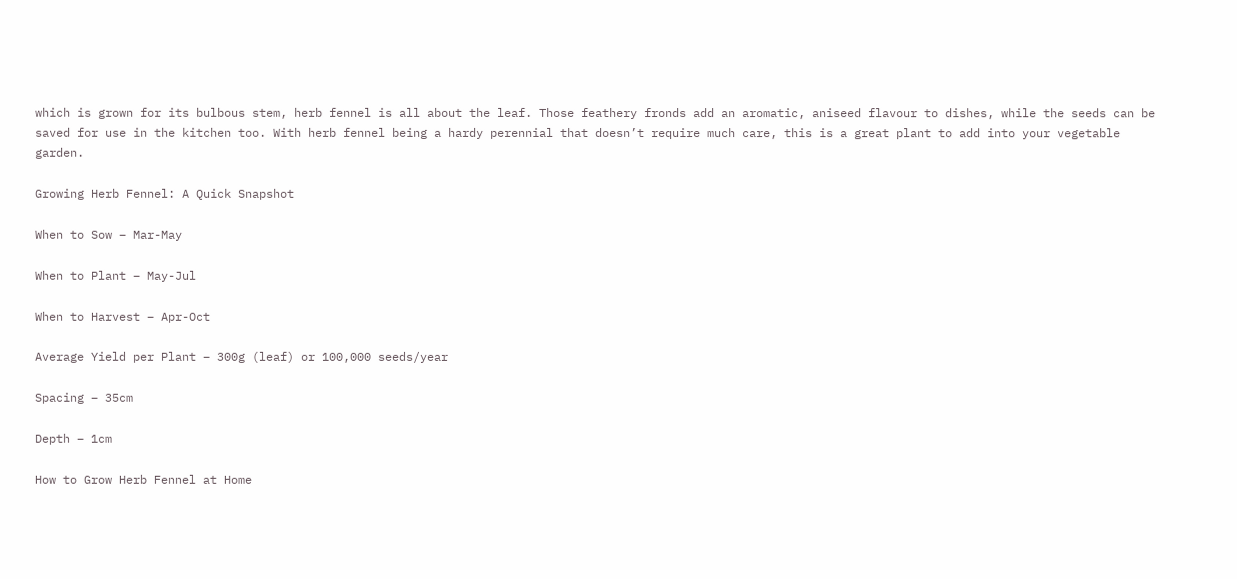which is grown for its bulbous stem, herb fennel is all about the leaf. Those feathery fronds add an aromatic, aniseed flavour to dishes, while the seeds can be saved for use in the kitchen too. With herb fennel being a hardy perennial that doesn’t require much care, this is a great plant to add into your vegetable garden.

Growing Herb Fennel: A Quick Snapshot

When to Sow – Mar-May

When to Plant – May-Jul

When to Harvest – Apr-Oct

Average Yield per Plant – 300g (leaf) or 100,000 seeds/year

Spacing – 35cm

Depth – 1cm

How to Grow Herb Fennel at Home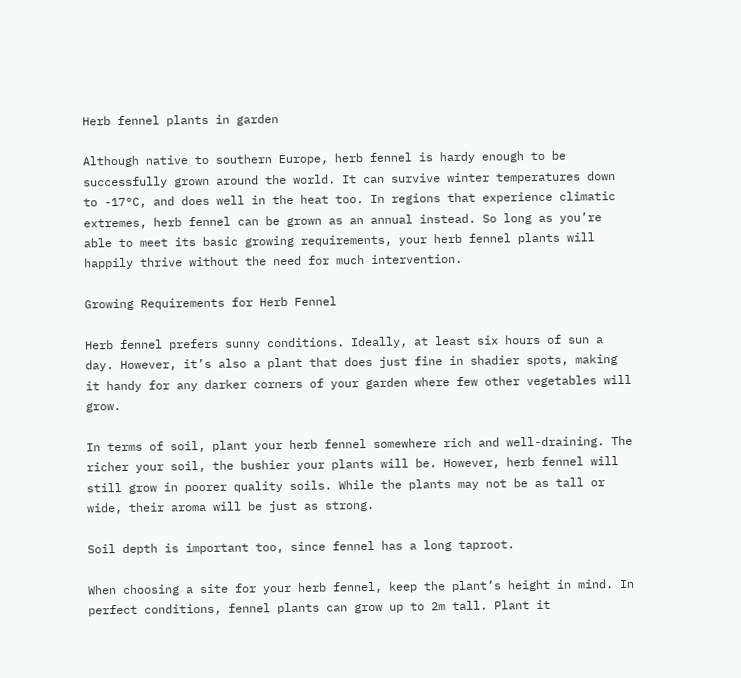Herb fennel plants in garden

Although native to southern Europe, herb fennel is hardy enough to be successfully grown around the world. It can survive winter temperatures down to -17°C, and does well in the heat too. In regions that experience climatic extremes, herb fennel can be grown as an annual instead. So long as you’re able to meet its basic growing requirements, your herb fennel plants will happily thrive without the need for much intervention.

Growing Requirements for Herb Fennel

Herb fennel prefers sunny conditions. Ideally, at least six hours of sun a day. However, it’s also a plant that does just fine in shadier spots, making it handy for any darker corners of your garden where few other vegetables will grow.

In terms of soil, plant your herb fennel somewhere rich and well-draining. The richer your soil, the bushier your plants will be. However, herb fennel will still grow in poorer quality soils. While the plants may not be as tall or wide, their aroma will be just as strong.

Soil depth is important too, since fennel has a long taproot.

When choosing a site for your herb fennel, keep the plant’s height in mind. In perfect conditions, fennel plants can grow up to 2m tall. Plant it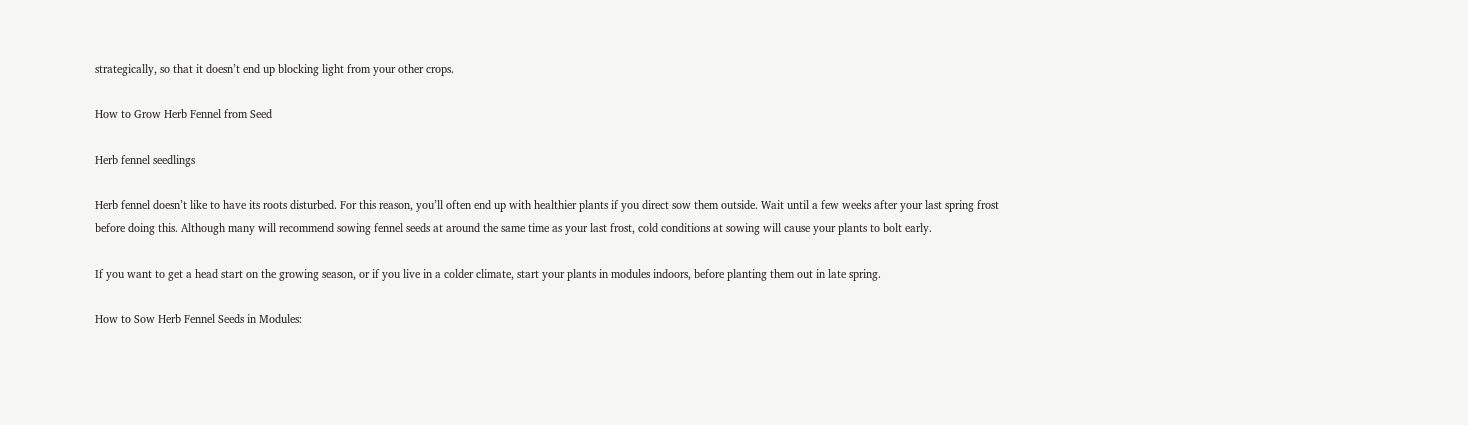strategically, so that it doesn’t end up blocking light from your other crops.

How to Grow Herb Fennel from Seed

Herb fennel seedlings

Herb fennel doesn’t like to have its roots disturbed. For this reason, you’ll often end up with healthier plants if you direct sow them outside. Wait until a few weeks after your last spring frost before doing this. Although many will recommend sowing fennel seeds at around the same time as your last frost, cold conditions at sowing will cause your plants to bolt early.

If you want to get a head start on the growing season, or if you live in a colder climate, start your plants in modules indoors, before planting them out in late spring.

How to Sow Herb Fennel Seeds in Modules: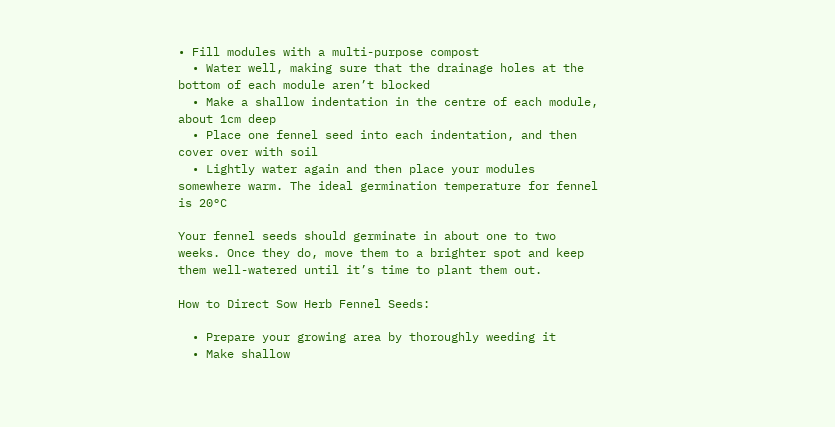• Fill modules with a multi-purpose compost
  • Water well, making sure that the drainage holes at the bottom of each module aren’t blocked
  • Make a shallow indentation in the centre of each module, about 1cm deep
  • Place one fennel seed into each indentation, and then cover over with soil
  • Lightly water again and then place your modules somewhere warm. The ideal germination temperature for fennel is 20°C

Your fennel seeds should germinate in about one to two weeks. Once they do, move them to a brighter spot and keep them well-watered until it’s time to plant them out.

How to Direct Sow Herb Fennel Seeds:

  • Prepare your growing area by thoroughly weeding it
  • Make shallow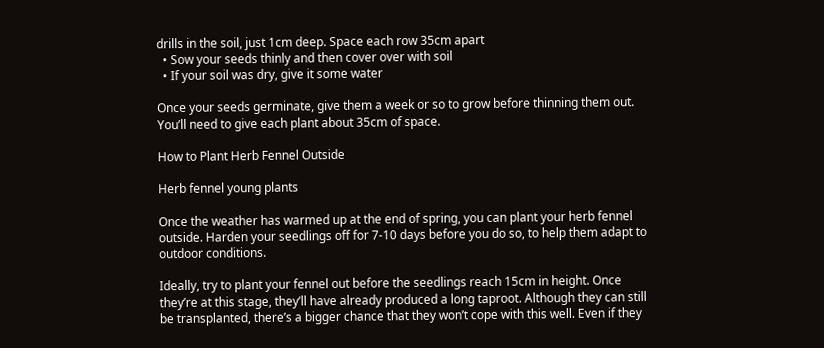drills in the soil, just 1cm deep. Space each row 35cm apart
  • Sow your seeds thinly and then cover over with soil
  • If your soil was dry, give it some water

Once your seeds germinate, give them a week or so to grow before thinning them out. You’ll need to give each plant about 35cm of space.

How to Plant Herb Fennel Outside

Herb fennel young plants

Once the weather has warmed up at the end of spring, you can plant your herb fennel outside. Harden your seedlings off for 7-10 days before you do so, to help them adapt to outdoor conditions.

Ideally, try to plant your fennel out before the seedlings reach 15cm in height. Once they’re at this stage, they’ll have already produced a long taproot. Although they can still be transplanted, there’s a bigger chance that they won’t cope with this well. Even if they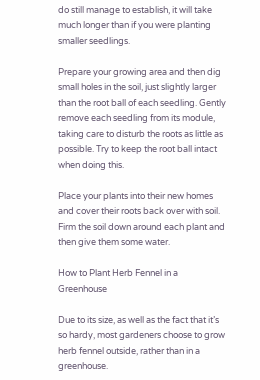do still manage to establish, it will take much longer than if you were planting smaller seedlings.

Prepare your growing area and then dig small holes in the soil, just slightly larger than the root ball of each seedling. Gently remove each seedling from its module, taking care to disturb the roots as little as possible. Try to keep the root ball intact when doing this.

Place your plants into their new homes and cover their roots back over with soil. Firm the soil down around each plant and then give them some water.

How to Plant Herb Fennel in a Greenhouse

Due to its size, as well as the fact that it’s so hardy, most gardeners choose to grow herb fennel outside, rather than in a greenhouse.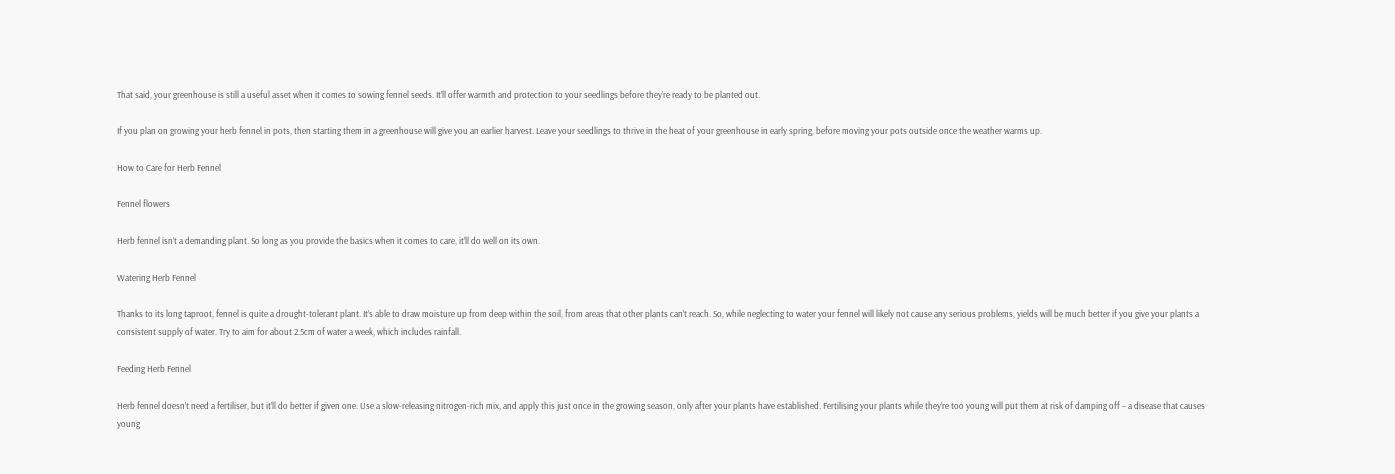That said, your greenhouse is still a useful asset when it comes to sowing fennel seeds. It’ll offer warmth and protection to your seedlings before they’re ready to be planted out.

If you plan on growing your herb fennel in pots, then starting them in a greenhouse will give you an earlier harvest. Leave your seedlings to thrive in the heat of your greenhouse in early spring, before moving your pots outside once the weather warms up.

How to Care for Herb Fennel

Fennel flowers

Herb fennel isn’t a demanding plant. So long as you provide the basics when it comes to care, it’ll do well on its own.

Watering Herb Fennel

Thanks to its long taproot, fennel is quite a drought-tolerant plant. It’s able to draw moisture up from deep within the soil, from areas that other plants can’t reach. So, while neglecting to water your fennel will likely not cause any serious problems, yields will be much better if you give your plants a consistent supply of water. Try to aim for about 2.5cm of water a week, which includes rainfall.

Feeding Herb Fennel

Herb fennel doesn’t need a fertiliser, but it’ll do better if given one. Use a slow-releasing nitrogen-rich mix, and apply this just once in the growing season, only after your plants have established. Fertilising your plants while they’re too young will put them at risk of damping off – a disease that causes young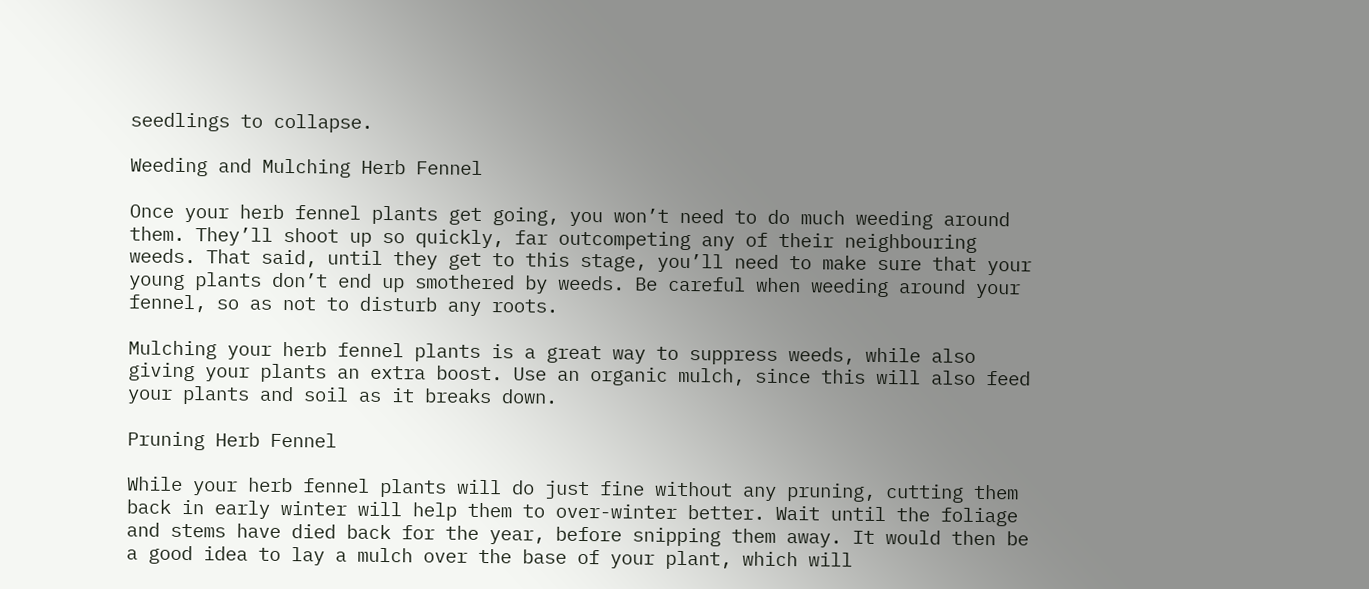seedlings to collapse.

Weeding and Mulching Herb Fennel

Once your herb fennel plants get going, you won’t need to do much weeding around them. They’ll shoot up so quickly, far outcompeting any of their neighbouring weeds. That said, until they get to this stage, you’ll need to make sure that your young plants don’t end up smothered by weeds. Be careful when weeding around your fennel, so as not to disturb any roots.

Mulching your herb fennel plants is a great way to suppress weeds, while also giving your plants an extra boost. Use an organic mulch, since this will also feed your plants and soil as it breaks down.

Pruning Herb Fennel

While your herb fennel plants will do just fine without any pruning, cutting them back in early winter will help them to over-winter better. Wait until the foliage and stems have died back for the year, before snipping them away. It would then be a good idea to lay a mulch over the base of your plant, which will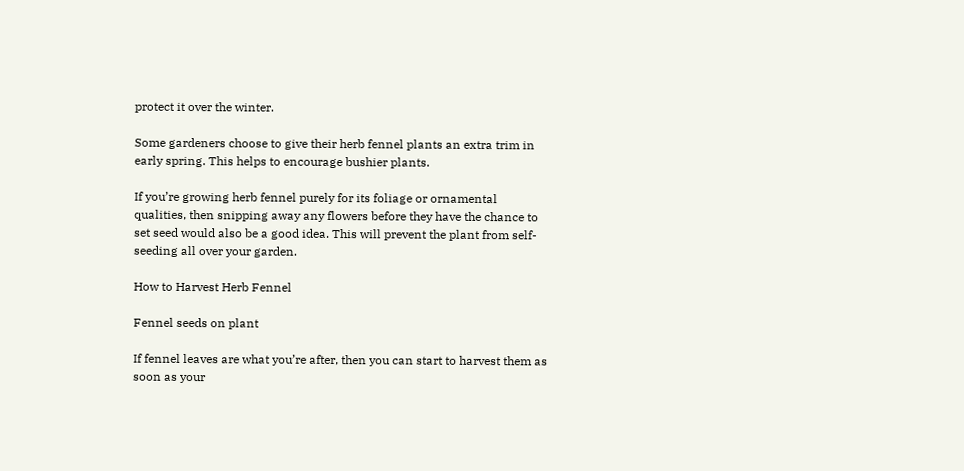protect it over the winter.

Some gardeners choose to give their herb fennel plants an extra trim in early spring. This helps to encourage bushier plants.

If you’re growing herb fennel purely for its foliage or ornamental qualities, then snipping away any flowers before they have the chance to set seed would also be a good idea. This will prevent the plant from self-seeding all over your garden.

How to Harvest Herb Fennel

Fennel seeds on plant

If fennel leaves are what you’re after, then you can start to harvest them as soon as your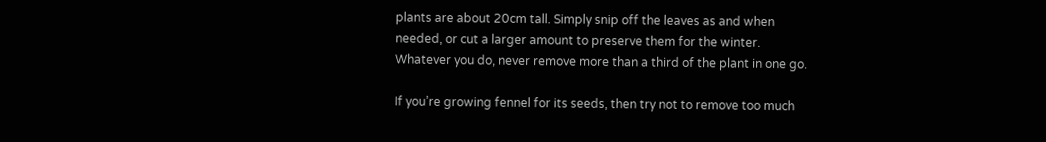plants are about 20cm tall. Simply snip off the leaves as and when needed, or cut a larger amount to preserve them for the winter. Whatever you do, never remove more than a third of the plant in one go.

If you’re growing fennel for its seeds, then try not to remove too much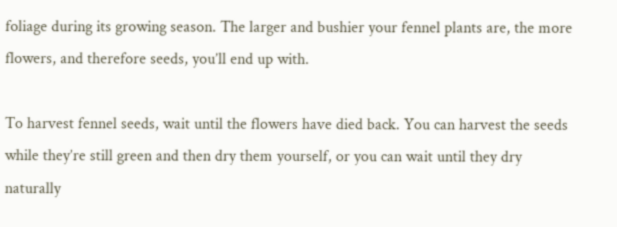foliage during its growing season. The larger and bushier your fennel plants are, the more flowers, and therefore seeds, you’ll end up with.

To harvest fennel seeds, wait until the flowers have died back. You can harvest the seeds while they’re still green and then dry them yourself, or you can wait until they dry naturally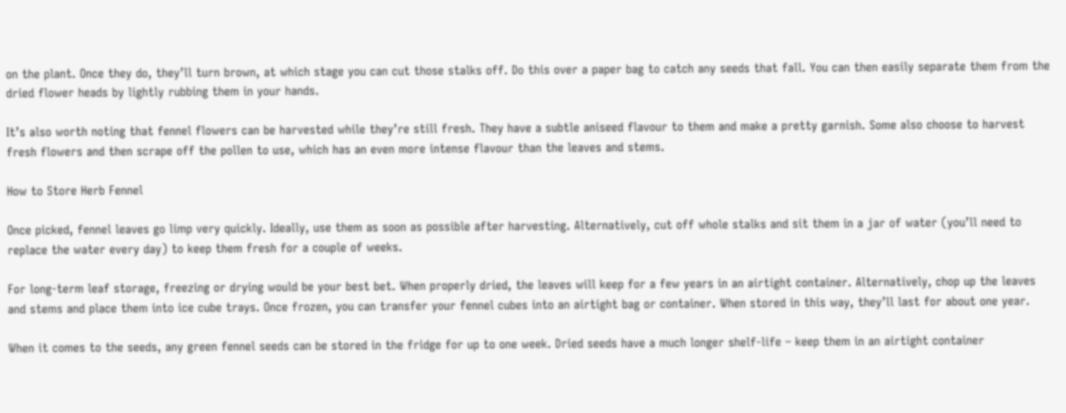on the plant. Once they do, they’ll turn brown, at which stage you can cut those stalks off. Do this over a paper bag to catch any seeds that fall. You can then easily separate them from the dried flower heads by lightly rubbing them in your hands.

It’s also worth noting that fennel flowers can be harvested while they’re still fresh. They have a subtle aniseed flavour to them and make a pretty garnish. Some also choose to harvest fresh flowers and then scrape off the pollen to use, which has an even more intense flavour than the leaves and stems.

How to Store Herb Fennel

Once picked, fennel leaves go limp very quickly. Ideally, use them as soon as possible after harvesting. Alternatively, cut off whole stalks and sit them in a jar of water (you’ll need to replace the water every day) to keep them fresh for a couple of weeks.

For long-term leaf storage, freezing or drying would be your best bet. When properly dried, the leaves will keep for a few years in an airtight container. Alternatively, chop up the leaves and stems and place them into ice cube trays. Once frozen, you can transfer your fennel cubes into an airtight bag or container. When stored in this way, they’ll last for about one year.

When it comes to the seeds, any green fennel seeds can be stored in the fridge for up to one week. Dried seeds have a much longer shelf-life – keep them in an airtight container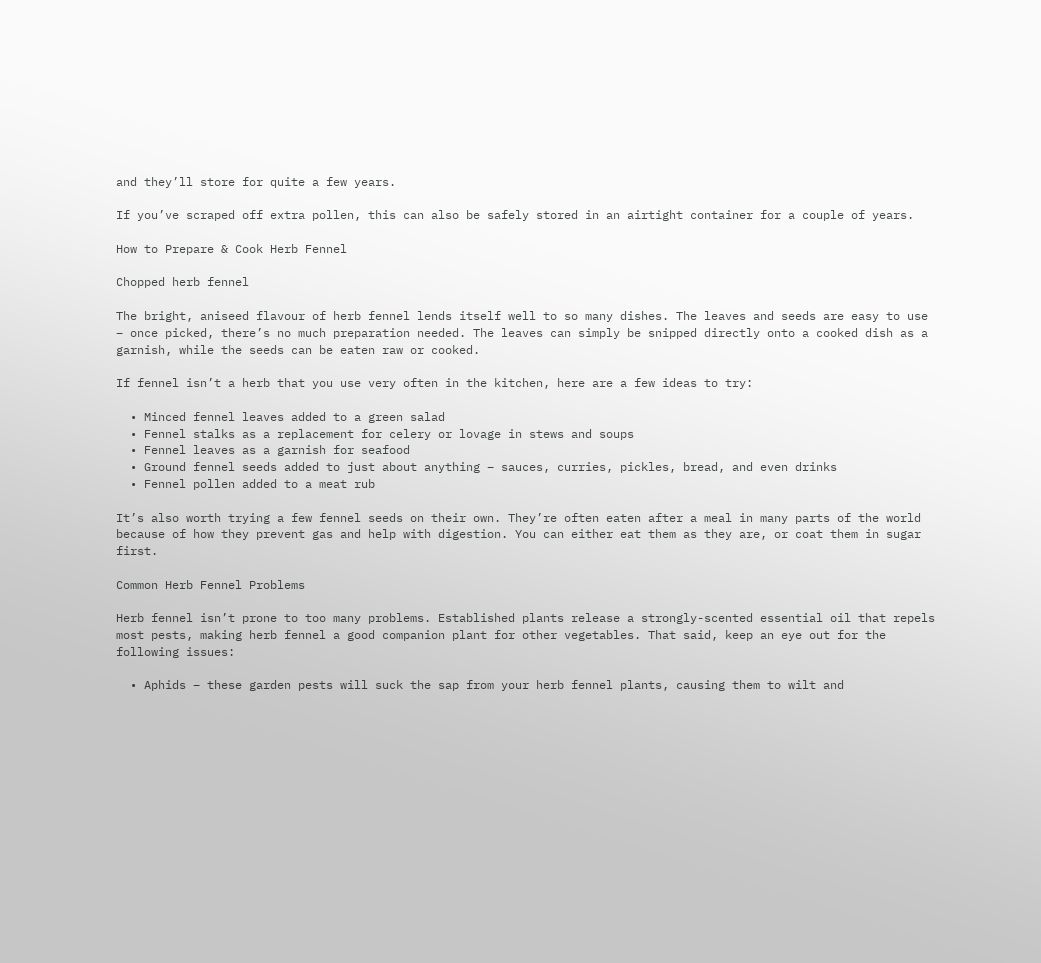and they’ll store for quite a few years.

If you’ve scraped off extra pollen, this can also be safely stored in an airtight container for a couple of years.

How to Prepare & Cook Herb Fennel

Chopped herb fennel

The bright, aniseed flavour of herb fennel lends itself well to so many dishes. The leaves and seeds are easy to use – once picked, there’s no much preparation needed. The leaves can simply be snipped directly onto a cooked dish as a garnish, while the seeds can be eaten raw or cooked.

If fennel isn’t a herb that you use very often in the kitchen, here are a few ideas to try:

  • Minced fennel leaves added to a green salad
  • Fennel stalks as a replacement for celery or lovage in stews and soups
  • Fennel leaves as a garnish for seafood
  • Ground fennel seeds added to just about anything – sauces, curries, pickles, bread, and even drinks
  • Fennel pollen added to a meat rub

It’s also worth trying a few fennel seeds on their own. They’re often eaten after a meal in many parts of the world because of how they prevent gas and help with digestion. You can either eat them as they are, or coat them in sugar first.

Common Herb Fennel Problems

Herb fennel isn’t prone to too many problems. Established plants release a strongly-scented essential oil that repels most pests, making herb fennel a good companion plant for other vegetables. That said, keep an eye out for the following issues:

  • Aphids – these garden pests will suck the sap from your herb fennel plants, causing them to wilt and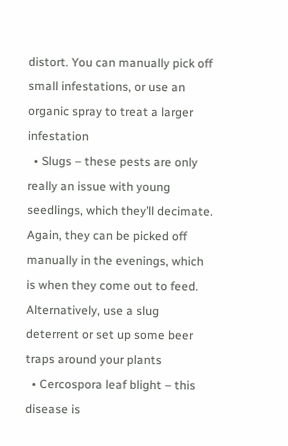distort. You can manually pick off small infestations, or use an organic spray to treat a larger infestation
  • Slugs – these pests are only really an issue with young seedlings, which they’ll decimate. Again, they can be picked off manually in the evenings, which is when they come out to feed. Alternatively, use a slug deterrent or set up some beer traps around your plants
  • Cercospora leaf blight – this disease is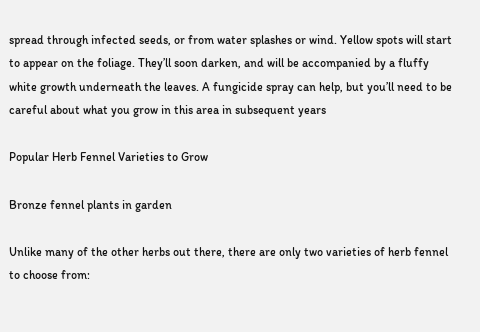spread through infected seeds, or from water splashes or wind. Yellow spots will start to appear on the foliage. They’ll soon darken, and will be accompanied by a fluffy white growth underneath the leaves. A fungicide spray can help, but you’ll need to be careful about what you grow in this area in subsequent years

Popular Herb Fennel Varieties to Grow

Bronze fennel plants in garden

Unlike many of the other herbs out there, there are only two varieties of herb fennel to choose from: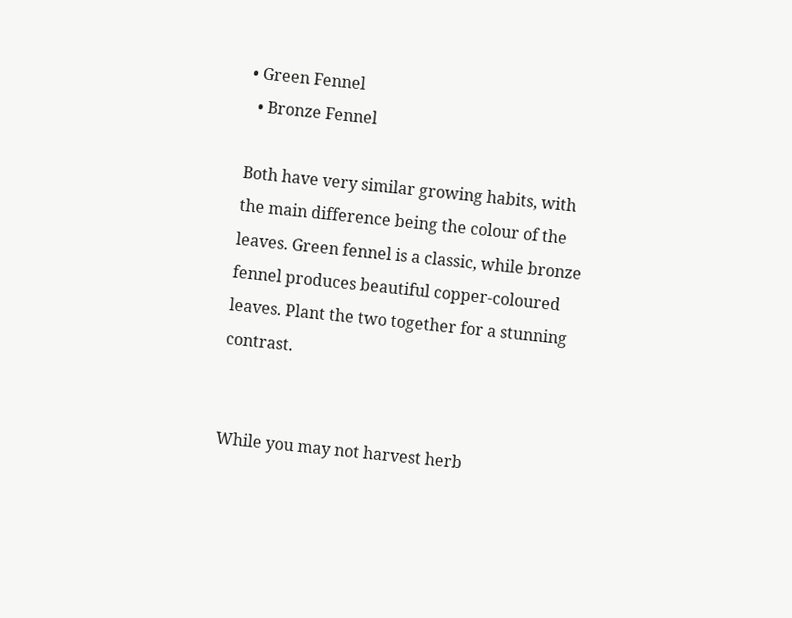• Green Fennel
  • Bronze Fennel

Both have very similar growing habits, with the main difference being the colour of the leaves. Green fennel is a classic, while bronze fennel produces beautiful copper-coloured leaves. Plant the two together for a stunning contrast.


While you may not harvest herb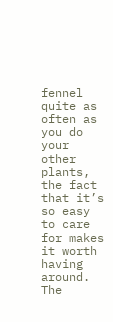fennel quite as often as you do your other plants, the fact that it’s so easy to care for makes it worth having around. The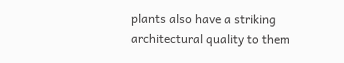plants also have a striking architectural quality to them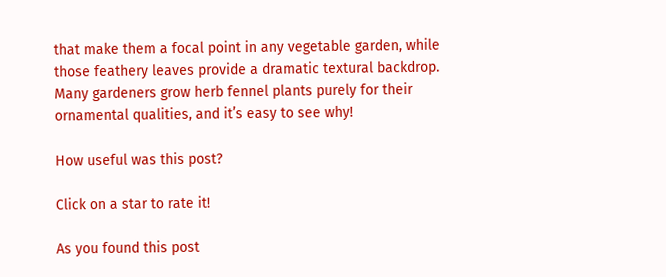that make them a focal point in any vegetable garden, while those feathery leaves provide a dramatic textural backdrop. Many gardeners grow herb fennel plants purely for their ornamental qualities, and it’s easy to see why!

How useful was this post?

Click on a star to rate it!

As you found this post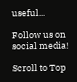useful...

Follow us on social media!

Scroll to Top